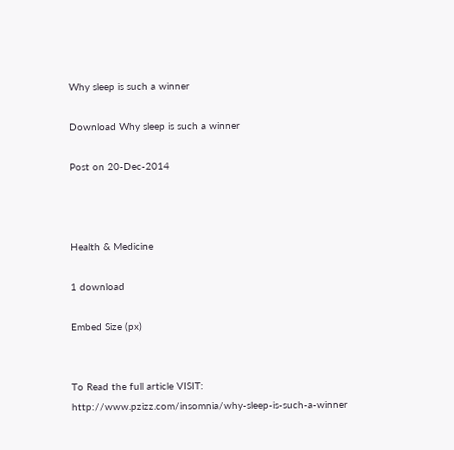Why sleep is such a winner

Download Why sleep is such a winner

Post on 20-Dec-2014



Health & Medicine

1 download

Embed Size (px)


To Read the full article VISIT: http://www.pzizz.com/insomnia/why-sleep-is-such-a-winner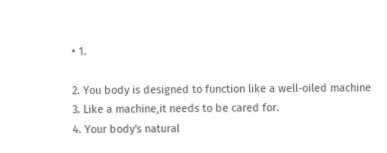• 1.

2. You body is designed to function like a well-oiled machine
3. Like a machine,it needs to be cared for.
4. Your body's natural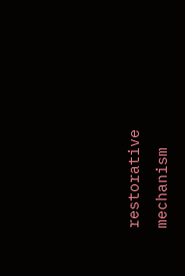restorative mechanism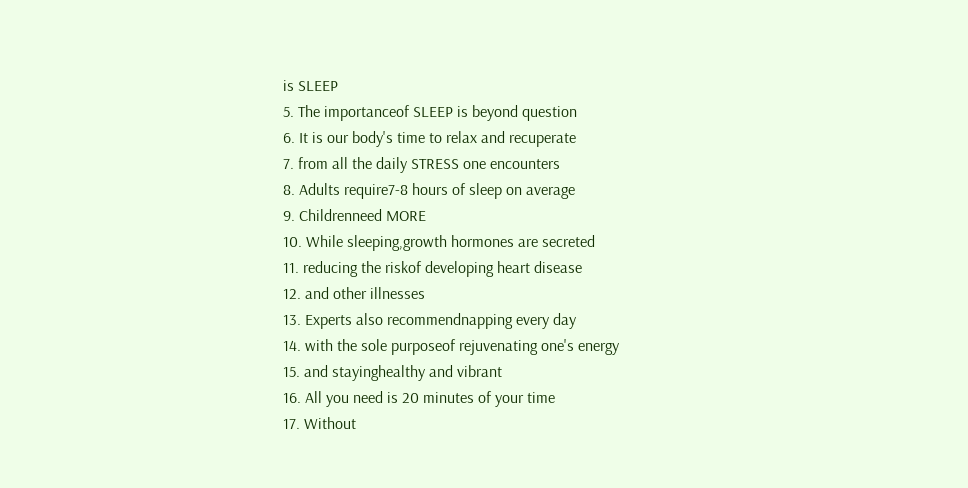is SLEEP
5. The importanceof SLEEP is beyond question
6. It is our body's time to relax and recuperate
7. from all the daily STRESS one encounters
8. Adults require7-8 hours of sleep on average
9. Childrenneed MORE
10. While sleeping,growth hormones are secreted
11. reducing the riskof developing heart disease
12. and other illnesses
13. Experts also recommendnapping every day
14. with the sole purposeof rejuvenating one's energy
15. and stayinghealthy and vibrant
16. All you need is 20 minutes of your time
17. Without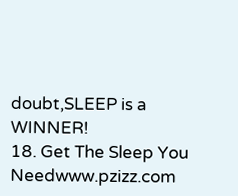doubt,SLEEP is a WINNER!
18. Get The Sleep You Needwww.pzizz.com